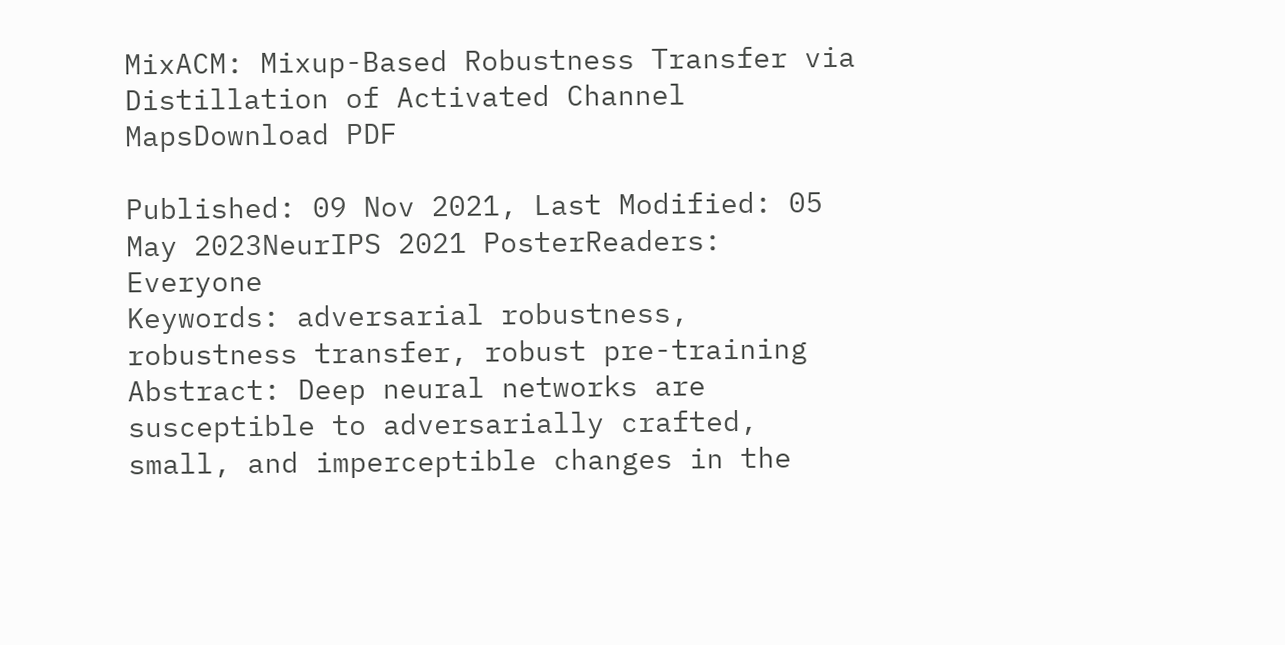MixACM: Mixup-Based Robustness Transfer via Distillation of Activated Channel MapsDownload PDF

Published: 09 Nov 2021, Last Modified: 05 May 2023NeurIPS 2021 PosterReaders: Everyone
Keywords: adversarial robustness, robustness transfer, robust pre-training
Abstract: Deep neural networks are susceptible to adversarially crafted, small, and imperceptible changes in the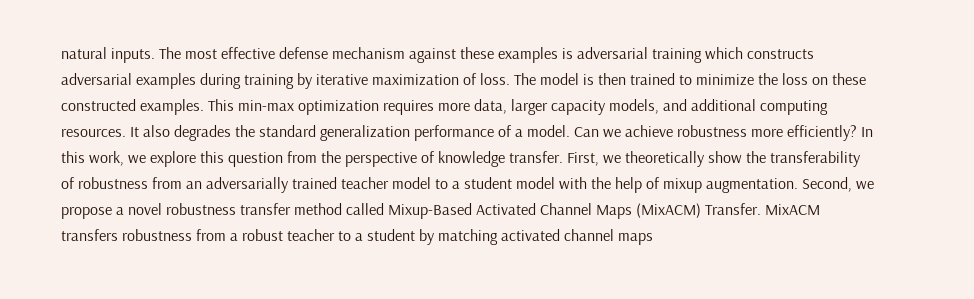natural inputs. The most effective defense mechanism against these examples is adversarial training which constructs adversarial examples during training by iterative maximization of loss. The model is then trained to minimize the loss on these constructed examples. This min-max optimization requires more data, larger capacity models, and additional computing resources. It also degrades the standard generalization performance of a model. Can we achieve robustness more efficiently? In this work, we explore this question from the perspective of knowledge transfer. First, we theoretically show the transferability of robustness from an adversarially trained teacher model to a student model with the help of mixup augmentation. Second, we propose a novel robustness transfer method called Mixup-Based Activated Channel Maps (MixACM) Transfer. MixACM transfers robustness from a robust teacher to a student by matching activated channel maps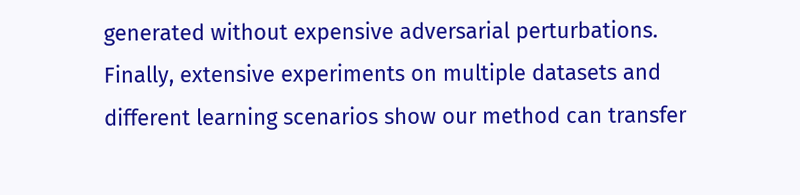generated without expensive adversarial perturbations. Finally, extensive experiments on multiple datasets and different learning scenarios show our method can transfer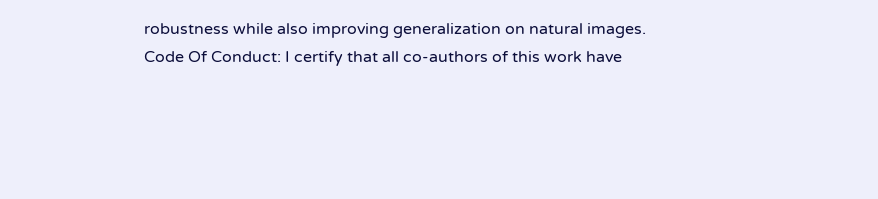robustness while also improving generalization on natural images.
Code Of Conduct: I certify that all co-authors of this work have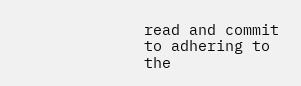read and commit to adhering to the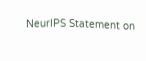NeurIPS Statement on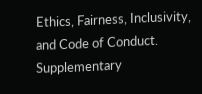Ethics, Fairness, Inclusivity, and Code of Conduct.
Supplementary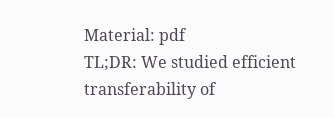Material: pdf
TL;DR: We studied efficient transferability of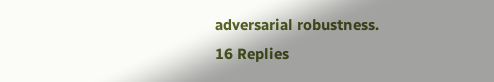adversarial robustness.
16 Replies